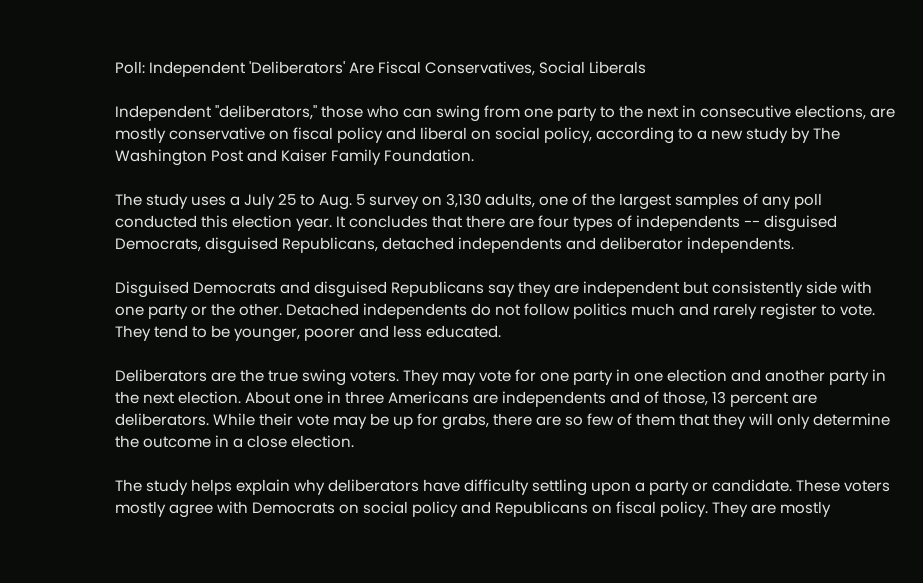Poll: Independent 'Deliberators' Are Fiscal Conservatives, Social Liberals

Independent "deliberators," those who can swing from one party to the next in consecutive elections, are mostly conservative on fiscal policy and liberal on social policy, according to a new study by The Washington Post and Kaiser Family Foundation.

The study uses a July 25 to Aug. 5 survey on 3,130 adults, one of the largest samples of any poll conducted this election year. It concludes that there are four types of independents -- disguised Democrats, disguised Republicans, detached independents and deliberator independents.

Disguised Democrats and disguised Republicans say they are independent but consistently side with one party or the other. Detached independents do not follow politics much and rarely register to vote. They tend to be younger, poorer and less educated.

Deliberators are the true swing voters. They may vote for one party in one election and another party in the next election. About one in three Americans are independents and of those, 13 percent are deliberators. While their vote may be up for grabs, there are so few of them that they will only determine the outcome in a close election.

The study helps explain why deliberators have difficulty settling upon a party or candidate. These voters mostly agree with Democrats on social policy and Republicans on fiscal policy. They are mostly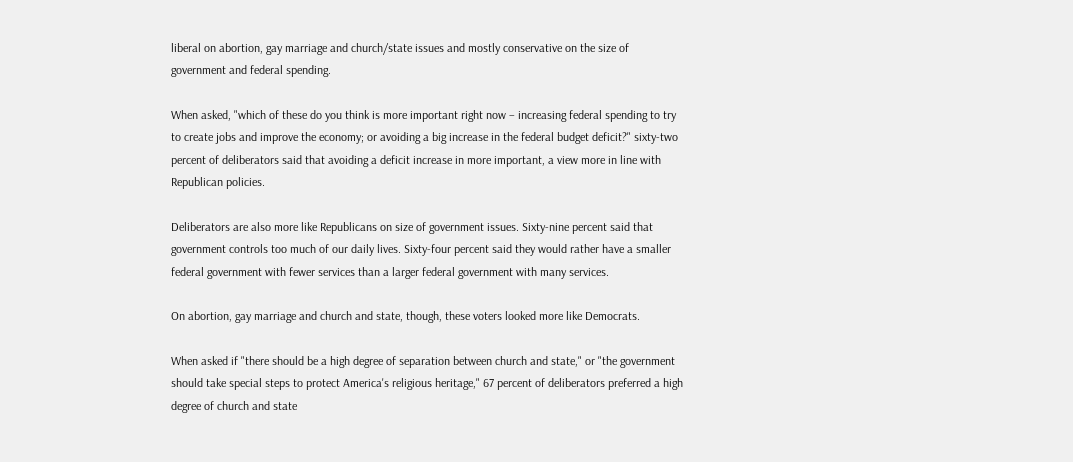liberal on abortion, gay marriage and church/state issues and mostly conservative on the size of government and federal spending.

When asked, "which of these do you think is more important right now – increasing federal spending to try to create jobs and improve the economy; or avoiding a big increase in the federal budget deficit?" sixty-two percent of deliberators said that avoiding a deficit increase in more important, a view more in line with Republican policies.

Deliberators are also more like Republicans on size of government issues. Sixty-nine percent said that government controls too much of our daily lives. Sixty-four percent said they would rather have a smaller federal government with fewer services than a larger federal government with many services.

On abortion, gay marriage and church and state, though, these voters looked more like Democrats.

When asked if "there should be a high degree of separation between church and state," or "the government should take special steps to protect America's religious heritage," 67 percent of deliberators preferred a high degree of church and state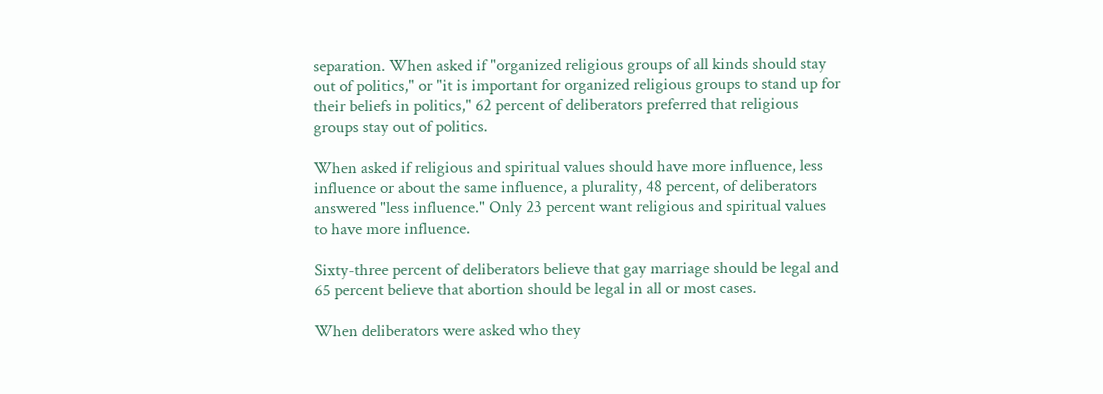separation. When asked if "organized religious groups of all kinds should stay out of politics," or "it is important for organized religious groups to stand up for their beliefs in politics," 62 percent of deliberators preferred that religious groups stay out of politics.

When asked if religious and spiritual values should have more influence, less influence or about the same influence, a plurality, 48 percent, of deliberators answered "less influence." Only 23 percent want religious and spiritual values to have more influence.

Sixty-three percent of deliberators believe that gay marriage should be legal and 65 percent believe that abortion should be legal in all or most cases.

When deliberators were asked who they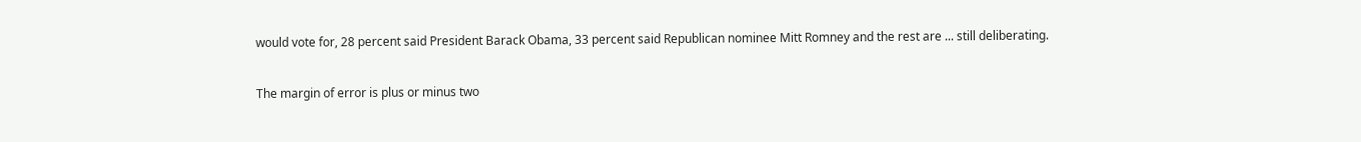would vote for, 28 percent said President Barack Obama, 33 percent said Republican nominee Mitt Romney and the rest are ... still deliberating.

The margin of error is plus or minus two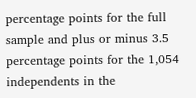percentage points for the full sample and plus or minus 3.5 percentage points for the 1,054 independents in the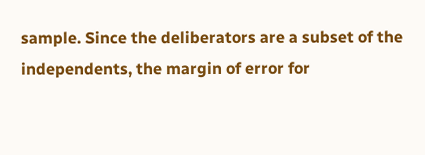sample. Since the deliberators are a subset of the independents, the margin of error for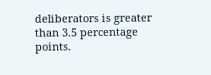deliberators is greater than 3.5 percentage points.